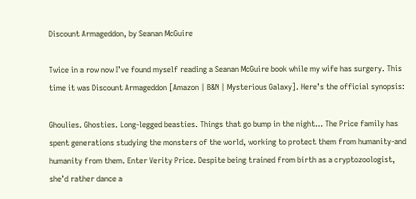Discount Armageddon, by Seanan McGuire

Twice in a row now I’ve found myself reading a Seanan McGuire book while my wife has surgery. This time it was Discount Armageddon [Amazon | B&N | Mysterious Galaxy]. Here’s the official synopsis:

Ghoulies. Ghosties. Long-legged beasties. Things that go bump in the night… The Price family has spent generations studying the monsters of the world, working to protect them from humanity-and humanity from them. Enter Verity Price. Despite being trained from birth as a cryptozoologist, she’d rather dance a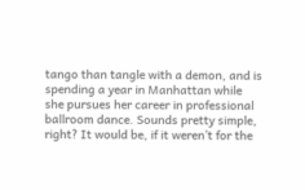tango than tangle with a demon, and is spending a year in Manhattan while she pursues her career in professional ballroom dance. Sounds pretty simple, right? It would be, if it weren’t for the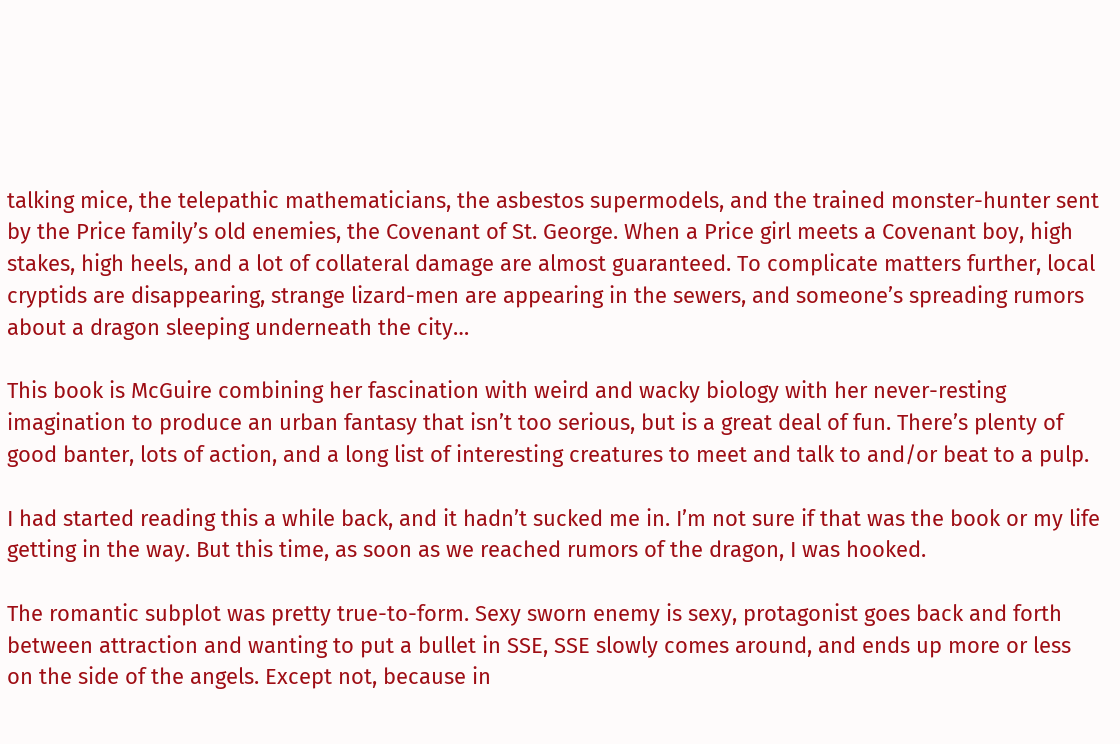talking mice, the telepathic mathematicians, the asbestos supermodels, and the trained monster-hunter sent by the Price family’s old enemies, the Covenant of St. George. When a Price girl meets a Covenant boy, high stakes, high heels, and a lot of collateral damage are almost guaranteed. To complicate matters further, local cryptids are disappearing, strange lizard-men are appearing in the sewers, and someone’s spreading rumors about a dragon sleeping underneath the city…

This book is McGuire combining her fascination with weird and wacky biology with her never-resting imagination to produce an urban fantasy that isn’t too serious, but is a great deal of fun. There’s plenty of good banter, lots of action, and a long list of interesting creatures to meet and talk to and/or beat to a pulp.

I had started reading this a while back, and it hadn’t sucked me in. I’m not sure if that was the book or my life getting in the way. But this time, as soon as we reached rumors of the dragon, I was hooked.

The romantic subplot was pretty true-to-form. Sexy sworn enemy is sexy, protagonist goes back and forth between attraction and wanting to put a bullet in SSE, SSE slowly comes around, and ends up more or less on the side of the angels. Except not, because in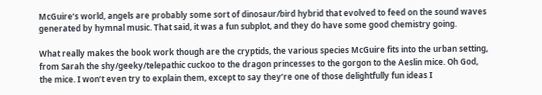McGuire’s world, angels are probably some sort of dinosaur/bird hybrid that evolved to feed on the sound waves generated by hymnal music. That said, it was a fun subplot, and they do have some good chemistry going.

What really makes the book work though are the cryptids, the various species McGuire fits into the urban setting, from Sarah the shy/geeky/telepathic cuckoo to the dragon princesses to the gorgon to the Aeslin mice. Oh God, the mice. I won’t even try to explain them, except to say they’re one of those delightfully fun ideas I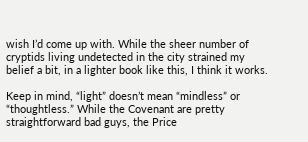wish I’d come up with. While the sheer number of cryptids living undetected in the city strained my belief a bit, in a lighter book like this, I think it works.

Keep in mind, “light” doesn’t mean “mindless” or “thoughtless.” While the Covenant are pretty straightforward bad guys, the Price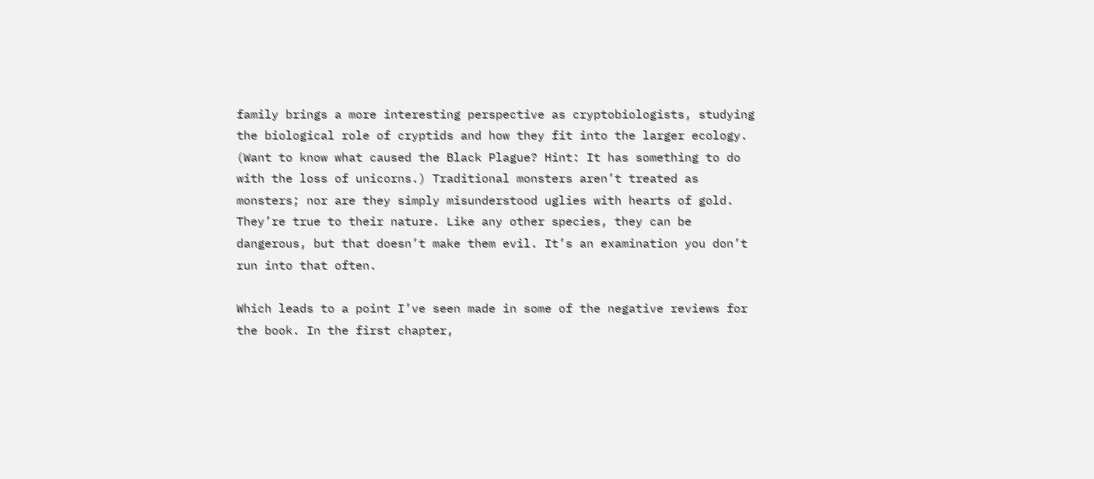family brings a more interesting perspective as cryptobiologists, studying the biological role of cryptids and how they fit into the larger ecology. (Want to know what caused the Black Plague? Hint: It has something to do with the loss of unicorns.) Traditional monsters aren’t treated as monsters; nor are they simply misunderstood uglies with hearts of gold. They’re true to their nature. Like any other species, they can be dangerous, but that doesn’t make them evil. It’s an examination you don’t run into that often.

Which leads to a point I’ve seen made in some of the negative reviews for the book. In the first chapter,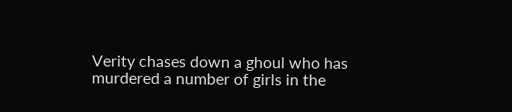Verity chases down a ghoul who has murdered a number of girls in the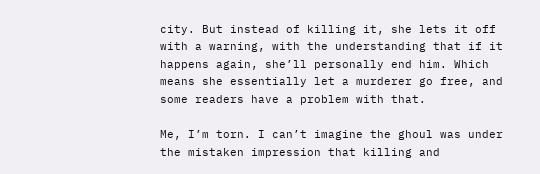city. But instead of killing it, she lets it off with a warning, with the understanding that if it happens again, she’ll personally end him. Which means she essentially let a murderer go free, and some readers have a problem with that.

Me, I’m torn. I can’t imagine the ghoul was under the mistaken impression that killing and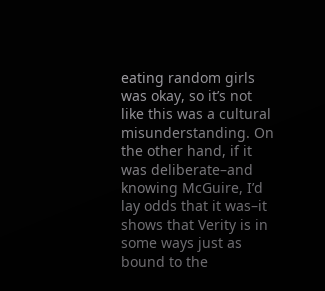eating random girls was okay, so it’s not like this was a cultural misunderstanding. On the other hand, if it was deliberate–and knowing McGuire, I’d lay odds that it was–it shows that Verity is in some ways just as bound to the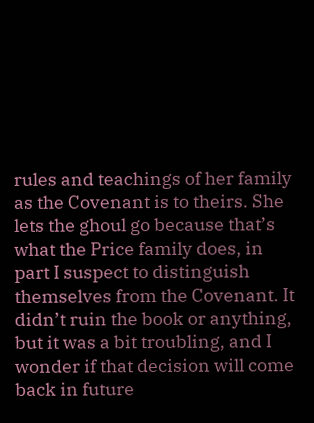rules and teachings of her family as the Covenant is to theirs. She lets the ghoul go because that’s what the Price family does, in part I suspect to distinguish themselves from the Covenant. It didn’t ruin the book or anything, but it was a bit troubling, and I wonder if that decision will come back in future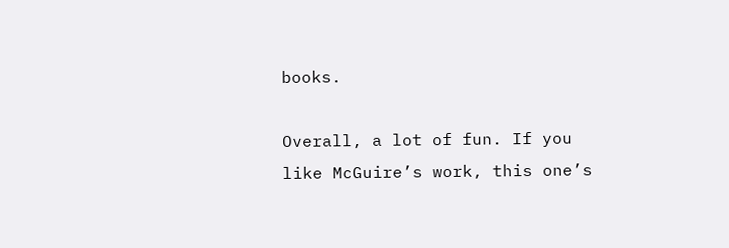books.

Overall, a lot of fun. If you like McGuire’s work, this one’s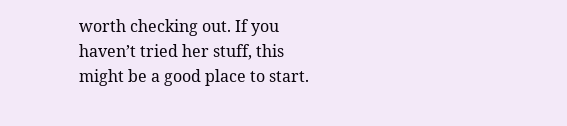worth checking out. If you haven’t tried her stuff, this might be a good place to start.